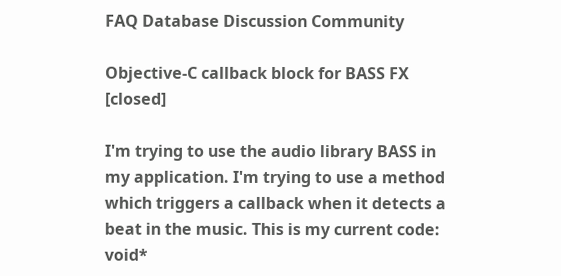FAQ Database Discussion Community

Objective-C callback block for BASS FX [closed]

I'm trying to use the audio library BASS in my application. I'm trying to use a method which triggers a callback when it detects a beat in the music. This is my current code: void*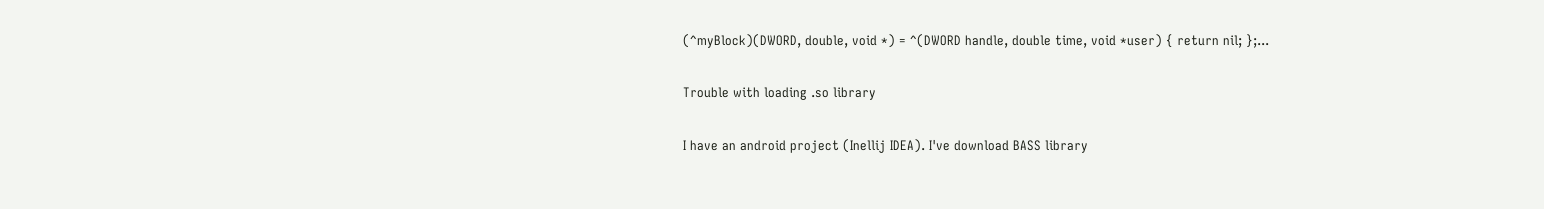(^myBlock)(DWORD, double, void *) = ^(DWORD handle, double time, void *user) { return nil; };...

Trouble with loading .so library

I have an android project (Inellij IDEA). I've download BASS library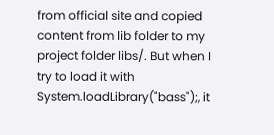from official site and copied content from lib folder to my project folder libs/. But when I try to load it with System.loadLibrary("bass");, it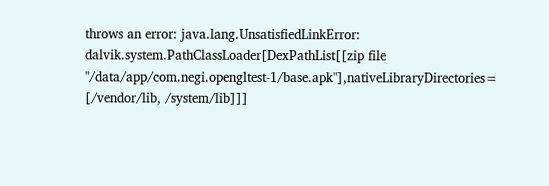throws an error: java.lang.UnsatisfiedLinkError: dalvik.system.PathClassLoader[DexPathList[[zip file "/data/app/com.negi.opengltest-1/base.apk"],nativeLibraryDirectories= [/vendor/lib, /system/lib]]]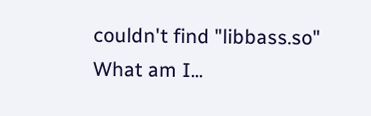couldn't find "libbass.so" What am I...